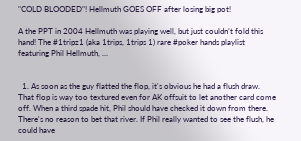"COLD BLOODED"! Hellmuth GOES OFF after losing big pot!

A the PPT in 2004 Hellmuth was playing well, but just couldn’t fold this hand! The #1tripz1 (aka 1trips, 1trips 1) rare #poker hands playlist featuring Phil Hellmuth, …


  1. As soon as the guy flatted the flop, it's obvious he had a flush draw. That flop is way too textured even for AK offsuit to let another card come off. When a third spade hit, Phil should have checked it down from there. There's no reason to bet that river. If Phil really wanted to see the flush, he could have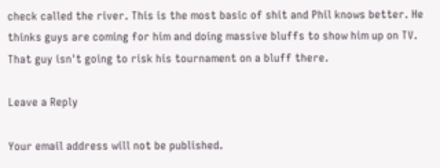check called the river. This is the most basic of shit and Phil knows better. He thinks guys are coming for him and doing massive bluffs to show him up on TV. That guy isn't going to risk his tournament on a bluff there.

Leave a Reply

Your email address will not be published.